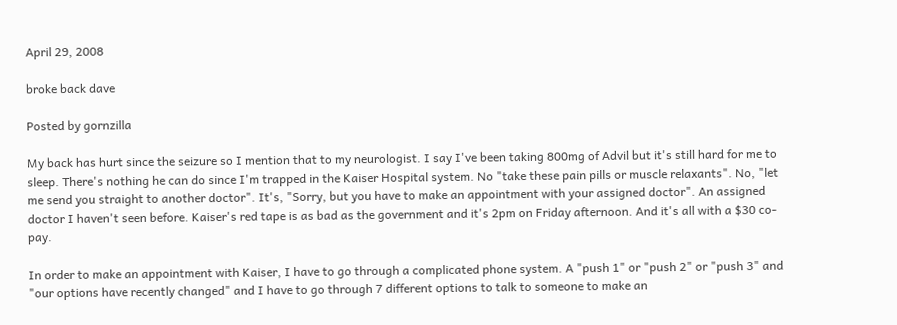April 29, 2008

broke back dave

Posted by gornzilla

My back has hurt since the seizure so I mention that to my neurologist. I say I've been taking 800mg of Advil but it's still hard for me to sleep. There's nothing he can do since I'm trapped in the Kaiser Hospital system. No "take these pain pills or muscle relaxants". No, "let me send you straight to another doctor". It's, "Sorry, but you have to make an appointment with your assigned doctor". An assigned doctor I haven't seen before. Kaiser's red tape is as bad as the government and it's 2pm on Friday afternoon. And it's all with a $30 co-pay.

In order to make an appointment with Kaiser, I have to go through a complicated phone system. A "push 1" or "push 2" or "push 3" and "our options have recently changed" and I have to go through 7 different options to talk to someone to make an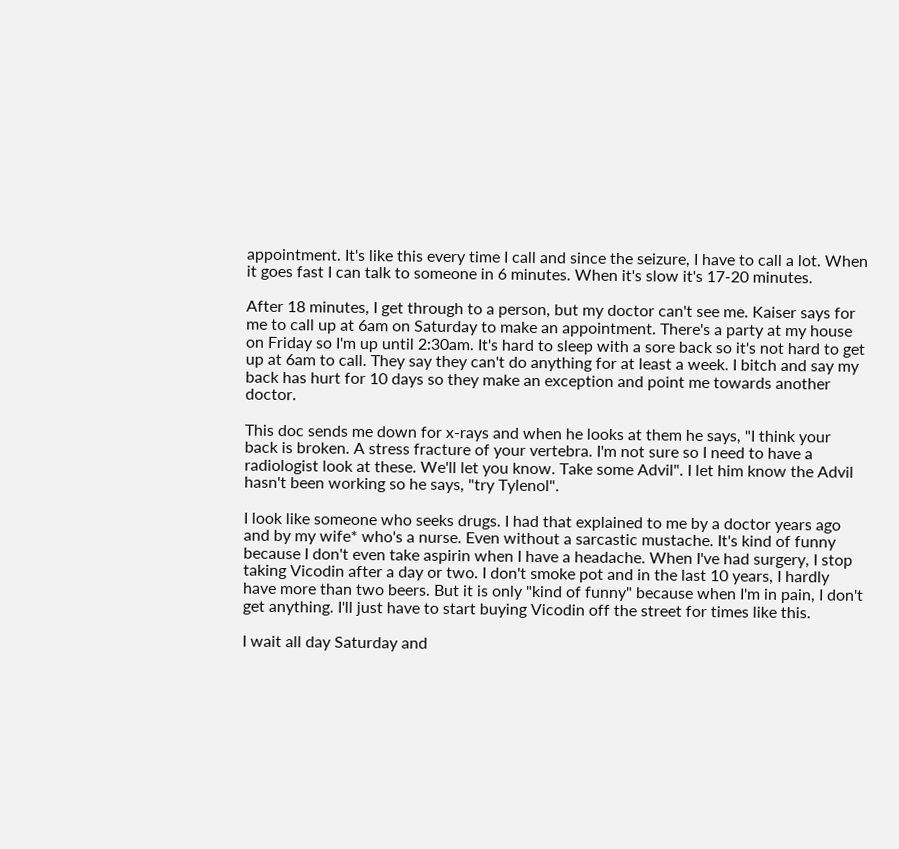appointment. It's like this every time I call and since the seizure, I have to call a lot. When it goes fast I can talk to someone in 6 minutes. When it's slow it's 17-20 minutes.

After 18 minutes, I get through to a person, but my doctor can't see me. Kaiser says for me to call up at 6am on Saturday to make an appointment. There's a party at my house on Friday so I'm up until 2:30am. It's hard to sleep with a sore back so it's not hard to get up at 6am to call. They say they can't do anything for at least a week. I bitch and say my back has hurt for 10 days so they make an exception and point me towards another doctor.

This doc sends me down for x-rays and when he looks at them he says, "I think your back is broken. A stress fracture of your vertebra. I'm not sure so I need to have a radiologist look at these. We'll let you know. Take some Advil". I let him know the Advil hasn't been working so he says, "try Tylenol".

I look like someone who seeks drugs. I had that explained to me by a doctor years ago and by my wife* who's a nurse. Even without a sarcastic mustache. It's kind of funny because I don't even take aspirin when I have a headache. When I've had surgery, I stop taking Vicodin after a day or two. I don't smoke pot and in the last 10 years, I hardly have more than two beers. But it is only "kind of funny" because when I'm in pain, I don't get anything. I'll just have to start buying Vicodin off the street for times like this.

I wait all day Saturday and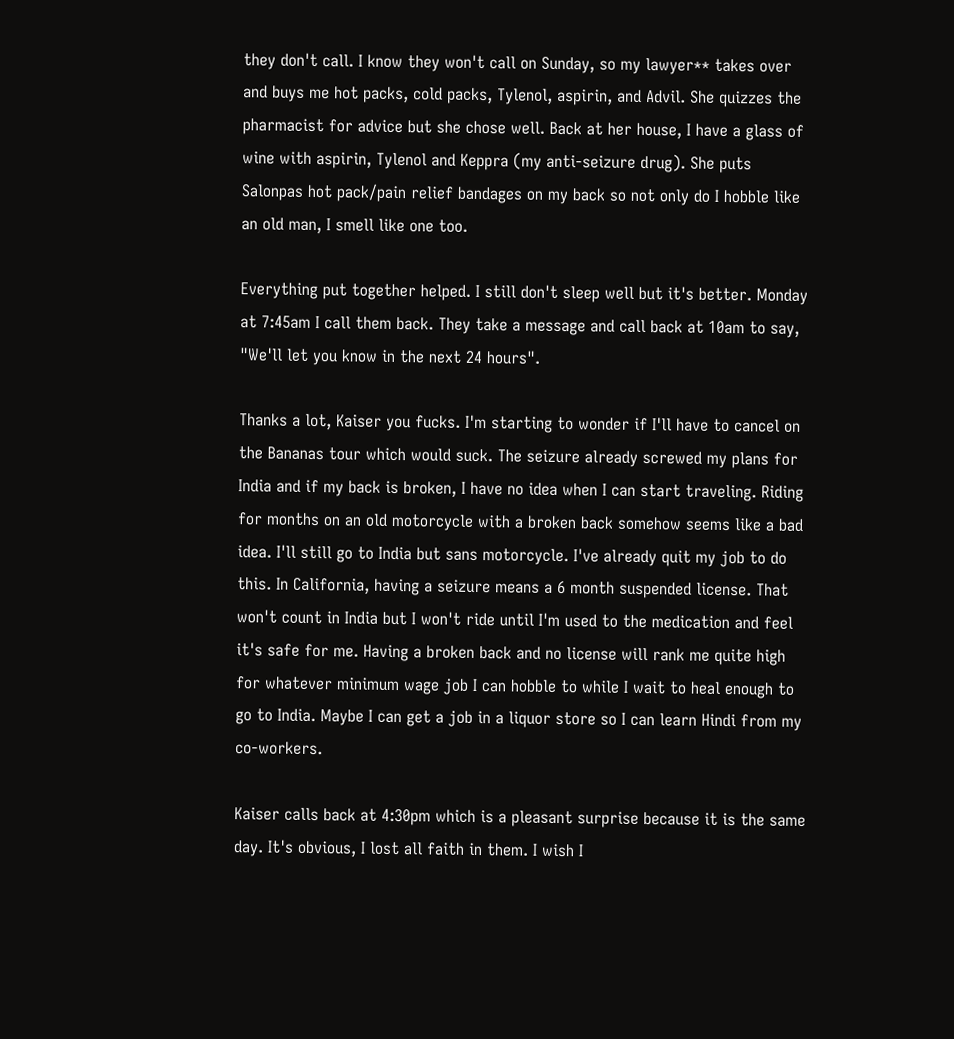they don't call. I know they won't call on Sunday, so my lawyer** takes over and buys me hot packs, cold packs, Tylenol, aspirin, and Advil. She quizzes the pharmacist for advice but she chose well. Back at her house, I have a glass of wine with aspirin, Tylenol and Keppra (my anti-seizure drug). She puts Salonpas hot pack/pain relief bandages on my back so not only do I hobble like an old man, I smell like one too.

Everything put together helped. I still don't sleep well but it's better. Monday at 7:45am I call them back. They take a message and call back at 10am to say, "We'll let you know in the next 24 hours".

Thanks a lot, Kaiser you fucks. I'm starting to wonder if I'll have to cancel on the Bananas tour which would suck. The seizure already screwed my plans for India and if my back is broken, I have no idea when I can start traveling. Riding for months on an old motorcycle with a broken back somehow seems like a bad idea. I'll still go to India but sans motorcycle. I've already quit my job to do this. In California, having a seizure means a 6 month suspended license. That won't count in India but I won't ride until I'm used to the medication and feel it's safe for me. Having a broken back and no license will rank me quite high for whatever minimum wage job I can hobble to while I wait to heal enough to go to India. Maybe I can get a job in a liquor store so I can learn Hindi from my co-workers.

Kaiser calls back at 4:30pm which is a pleasant surprise because it is the same day. It's obvious, I lost all faith in them. I wish I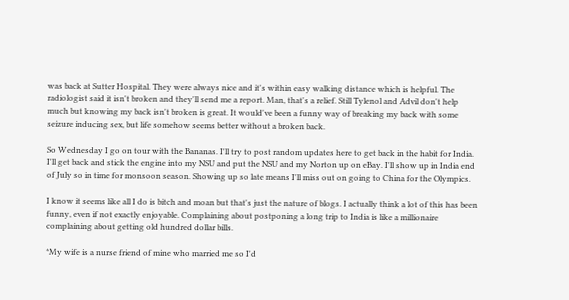was back at Sutter Hospital. They were always nice and it's within easy walking distance which is helpful. The radiologist said it isn't broken and they'll send me a report. Man, that's a relief. Still Tylenol and Advil don't help much but knowing my back isn't broken is great. It would've been a funny way of breaking my back with some seizure inducing sex, but life somehow seems better without a broken back.

So Wednesday I go on tour with the Bananas. I'll try to post random updates here to get back in the habit for India. I'll get back and stick the engine into my NSU and put the NSU and my Norton up on eBay. I'll show up in India end of July so in time for monsoon season. Showing up so late means I'll miss out on going to China for the Olympics.

I know it seems like all I do is bitch and moan but that's just the nature of blogs. I actually think a lot of this has been funny, even if not exactly enjoyable. Complaining about postponing a long trip to India is like a millionaire complaining about getting old hundred dollar bills.

*My wife is a nurse friend of mine who married me so I'd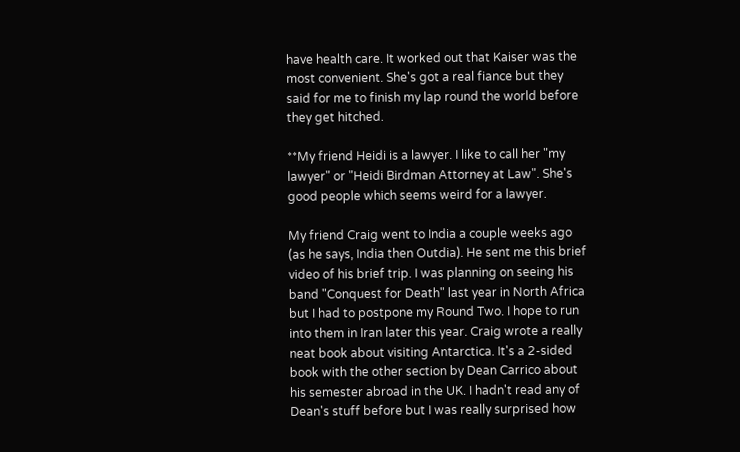have health care. It worked out that Kaiser was the most convenient. She's got a real fiance but they said for me to finish my lap round the world before they get hitched.

**My friend Heidi is a lawyer. I like to call her "my lawyer" or "Heidi Birdman Attorney at Law". She's good people which seems weird for a lawyer.

My friend Craig went to India a couple weeks ago (as he says, India then Outdia). He sent me this brief video of his brief trip. I was planning on seeing his band "Conquest for Death" last year in North Africa but I had to postpone my Round Two. I hope to run into them in Iran later this year. Craig wrote a really neat book about visiting Antarctica. It's a 2-sided book with the other section by Dean Carrico about his semester abroad in the UK. I hadn't read any of Dean's stuff before but I was really surprised how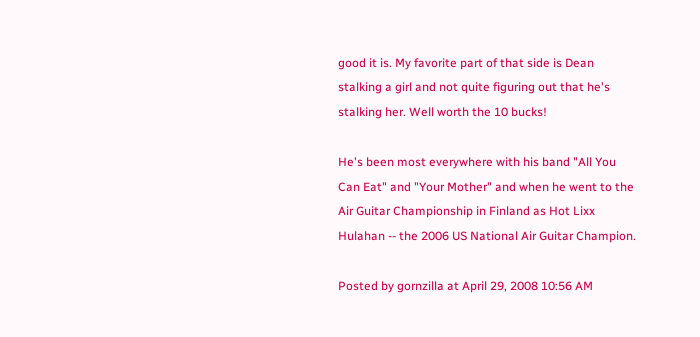good it is. My favorite part of that side is Dean stalking a girl and not quite figuring out that he's stalking her. Well worth the 10 bucks!

He's been most everywhere with his band "All You Can Eat" and "Your Mother" and when he went to the Air Guitar Championship in Finland as Hot Lixx Hulahan -- the 2006 US National Air Guitar Champion.

Posted by gornzilla at April 29, 2008 10:56 AM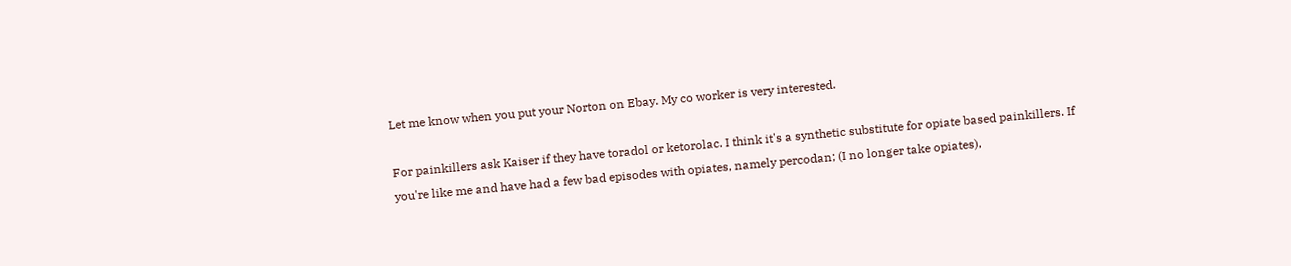Let me know when you put your Norton on Ebay. My co worker is very interested.

For painkillers ask Kaiser if they have toradol or ketorolac. I think it's a synthetic substitute for opiate based painkillers. If you're like me and have had a few bad episodes with opiates, namely percodan; (I no longer take opiates),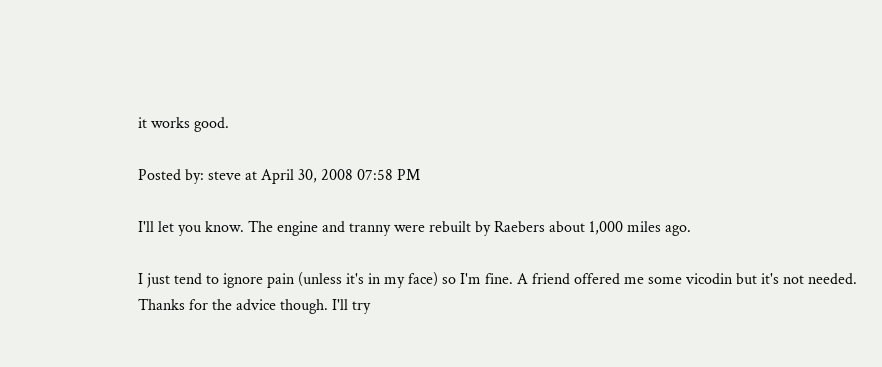it works good.

Posted by: steve at April 30, 2008 07:58 PM

I'll let you know. The engine and tranny were rebuilt by Raebers about 1,000 miles ago.

I just tend to ignore pain (unless it's in my face) so I'm fine. A friend offered me some vicodin but it's not needed. Thanks for the advice though. I'll try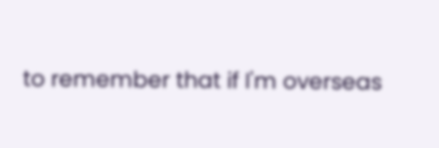to remember that if I'm overseas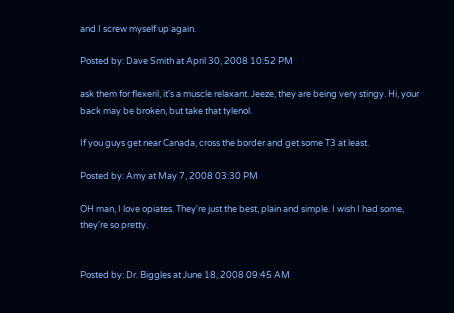and I screw myself up again.

Posted by: Dave Smith at April 30, 2008 10:52 PM

ask them for flexeril, it's a muscle relaxant. Jeeze, they are being very stingy. Hi, your back may be broken, but take that tylenol.

If you guys get near Canada, cross the border and get some T3 at least.

Posted by: Amy at May 7, 2008 03:30 PM

OH man, I love opiates. They're just the best, plain and simple. I wish I had some, they're so pretty.


Posted by: Dr. Biggles at June 18, 2008 09:45 AM